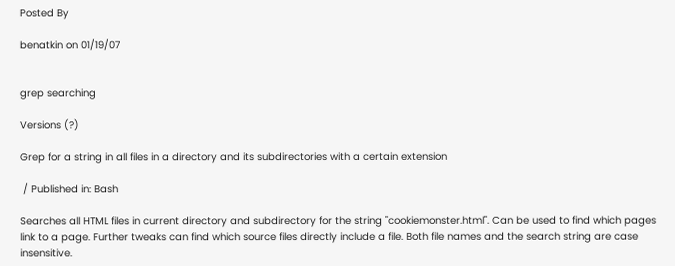Posted By

benatkin on 01/19/07


grep searching

Versions (?)

Grep for a string in all files in a directory and its subdirectories with a certain extension

 / Published in: Bash

Searches all HTML files in current directory and subdirectory for the string "cookiemonster.html". Can be used to find which pages link to a page. Further tweaks can find which source files directly include a file. Both file names and the search string are case insensitive.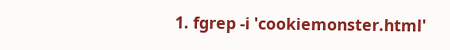1. fgrep -i 'cookiemonster.html'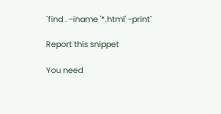`find . -iname '*.html' -print`

Report this snippet

You need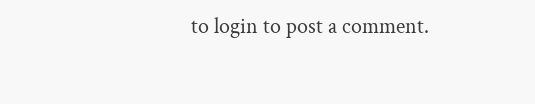to login to post a comment.